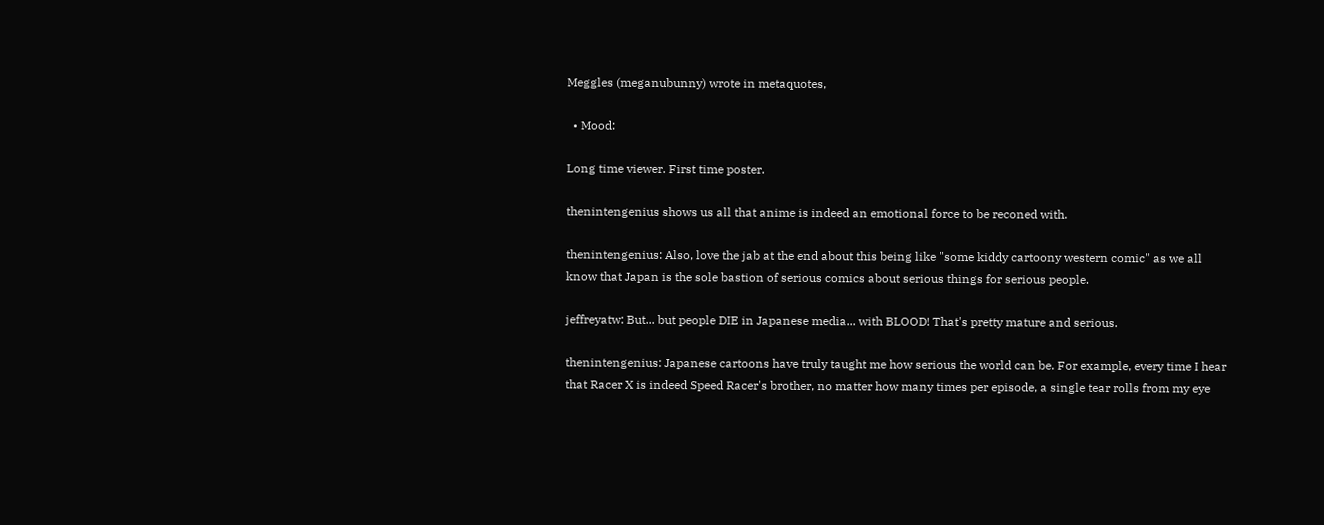Meggles (meganubunny) wrote in metaquotes,

  • Mood:

Long time viewer. First time poster.

thenintengenius shows us all that anime is indeed an emotional force to be reconed with.

thenintengenius: Also, love the jab at the end about this being like "some kiddy cartoony western comic" as we all know that Japan is the sole bastion of serious comics about serious things for serious people.

jeffreyatw: But... but people DIE in Japanese media... with BLOOD! That's pretty mature and serious.

thenintengenius: Japanese cartoons have truly taught me how serious the world can be. For example, every time I hear that Racer X is indeed Speed Racer's brother, no matter how many times per episode, a single tear rolls from my eye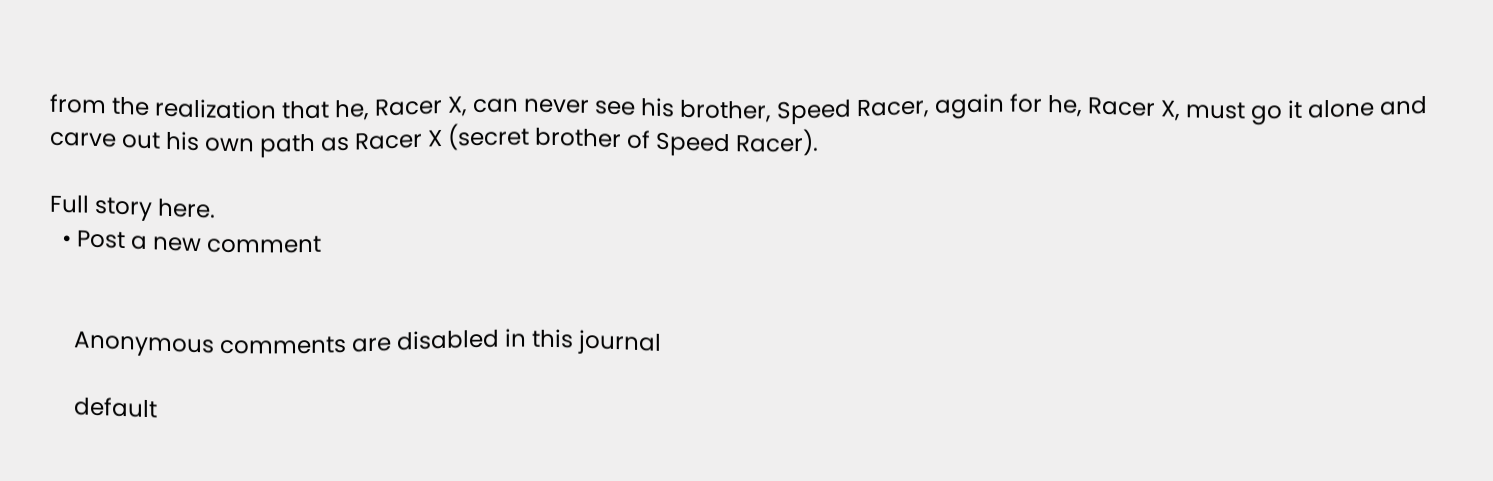from the realization that he, Racer X, can never see his brother, Speed Racer, again for he, Racer X, must go it alone and carve out his own path as Racer X (secret brother of Speed Racer).

Full story here.
  • Post a new comment


    Anonymous comments are disabled in this journal

    default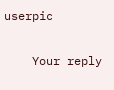userpic

    Your reply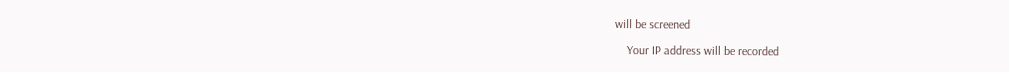will be screened

    Your IP address will be recorded